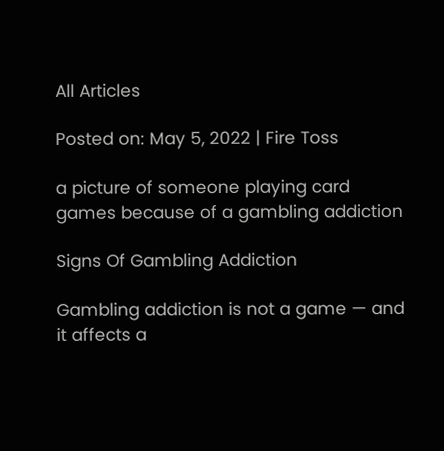All Articles

Posted on: May 5, 2022 | Fire Toss

a picture of someone playing card games because of a gambling addiction

Signs Of Gambling Addiction

Gambling addiction is not a game — and it affects a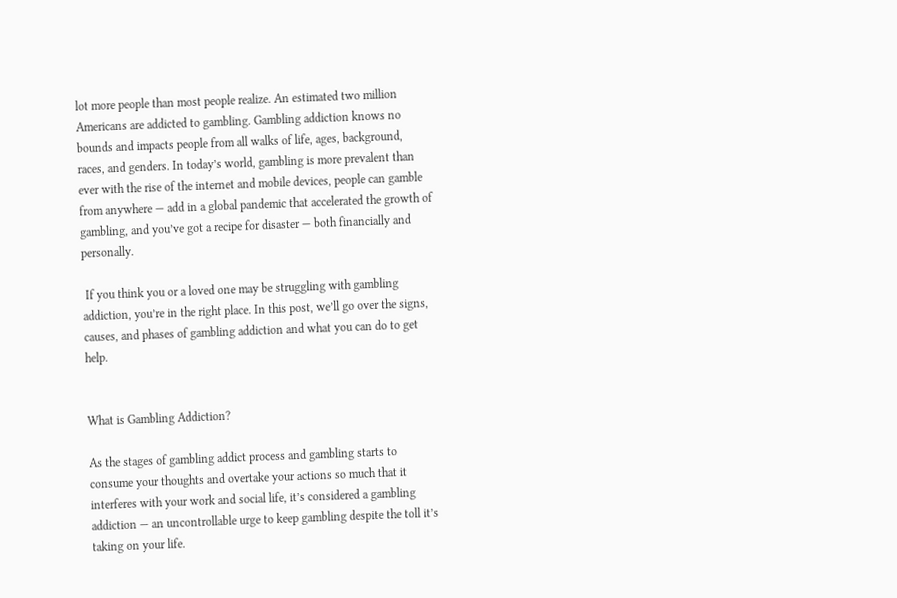lot more people than most people realize. An estimated two million Americans are addicted to gambling. Gambling addiction knows no bounds and impacts people from all walks of life, ages, background, races, and genders. In today’s world, gambling is more prevalent than ever with the rise of the internet and mobile devices, people can gamble from anywhere — add in a global pandemic that accelerated the growth of gambling, and you’ve got a recipe for disaster — both financially and personally.

 If you think you or a loved one may be struggling with gambling addiction, you’re in the right place. In this post, we’ll go over the signs, causes, and phases of gambling addiction and what you can do to get help.


What is Gambling Addiction?

As the stages of gambling addict process and gambling starts to consume your thoughts and overtake your actions so much that it interferes with your work and social life, it’s considered a gambling addiction — an uncontrollable urge to keep gambling despite the toll it’s taking on your life.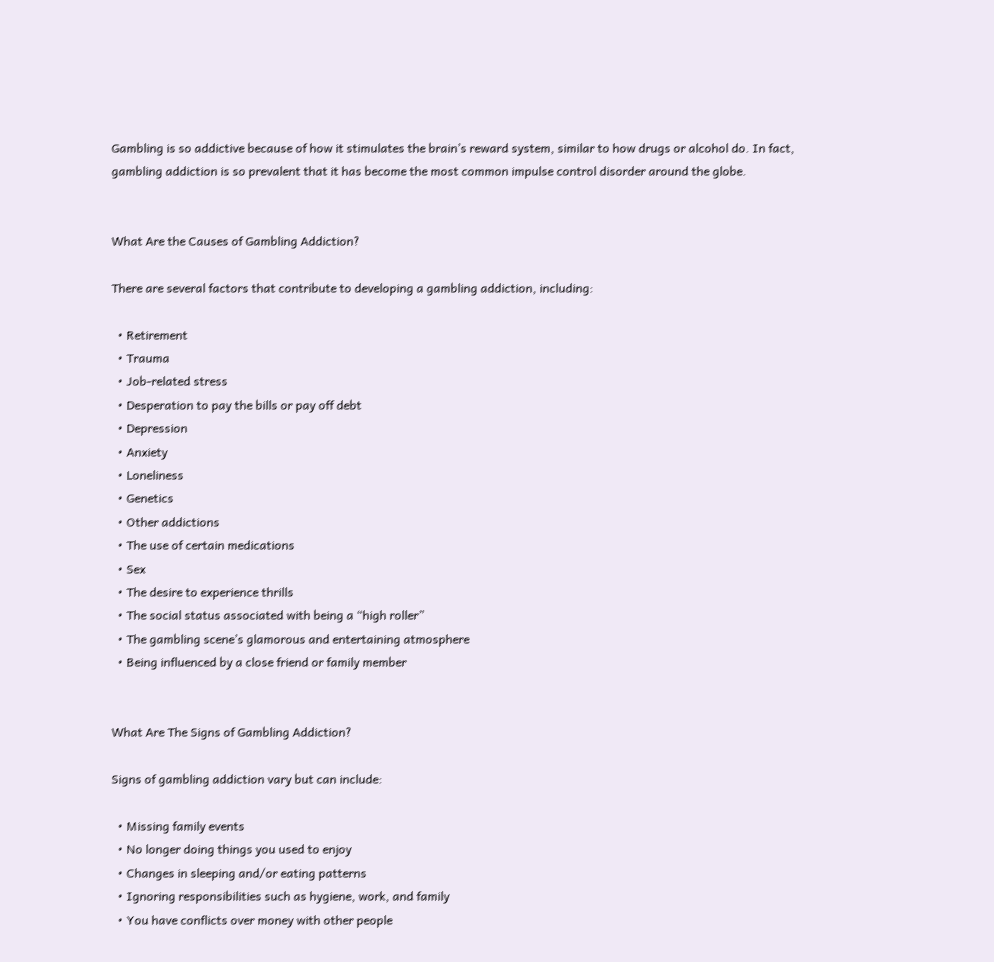Gambling is so addictive because of how it stimulates the brain’s reward system, similar to how drugs or alcohol do. In fact, gambling addiction is so prevalent that it has become the most common impulse control disorder around the globe.


What Are the Causes of Gambling Addiction?

There are several factors that contribute to developing a gambling addiction, including:

  • Retirement
  • Trauma
  • Job-related stress
  • Desperation to pay the bills or pay off debt
  • Depression
  • Anxiety
  • Loneliness
  • Genetics
  • Other addictions
  • The use of certain medications
  • Sex
  • The desire to experience thrills
  • The social status associated with being a “high roller”
  • The gambling scene’s glamorous and entertaining atmosphere
  • Being influenced by a close friend or family member


What Are The Signs of Gambling Addiction?

Signs of gambling addiction vary but can include:

  • Missing family events
  • No longer doing things you used to enjoy
  • Changes in sleeping and/or eating patterns
  • Ignoring responsibilities such as hygiene, work, and family
  • You have conflicts over money with other people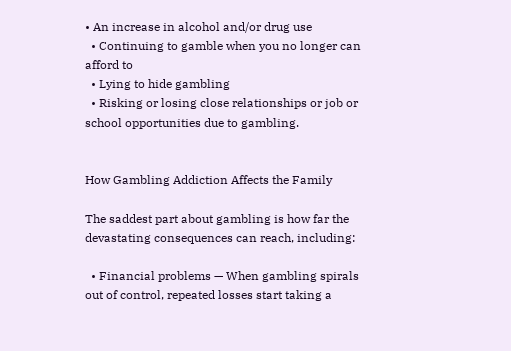• An increase in alcohol and/or drug use
  • Continuing to gamble when you no longer can afford to
  • Lying to hide gambling
  • Risking or losing close relationships or job or school opportunities due to gambling.


How Gambling Addiction Affects the Family

The saddest part about gambling is how far the devastating consequences can reach, including:

  • Financial problems — When gambling spirals out of control, repeated losses start taking a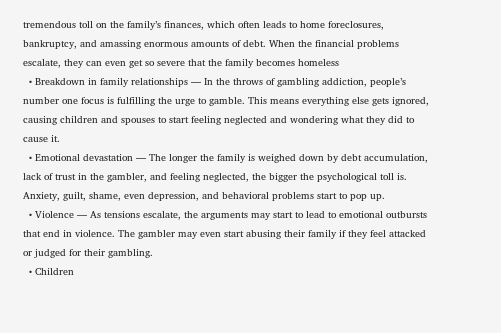tremendous toll on the family’s finances, which often leads to home foreclosures, bankruptcy, and amassing enormous amounts of debt. When the financial problems escalate, they can even get so severe that the family becomes homeless
  • Breakdown in family relationships — In the throws of gambling addiction, people’s number one focus is fulfilling the urge to gamble. This means everything else gets ignored, causing children and spouses to start feeling neglected and wondering what they did to cause it.
  • Emotional devastation — The longer the family is weighed down by debt accumulation, lack of trust in the gambler, and feeling neglected, the bigger the psychological toll is. Anxiety, guilt, shame, even depression, and behavioral problems start to pop up.
  • Violence — As tensions escalate, the arguments may start to lead to emotional outbursts that end in violence. The gambler may even start abusing their family if they feel attacked or judged for their gambling.
  • Children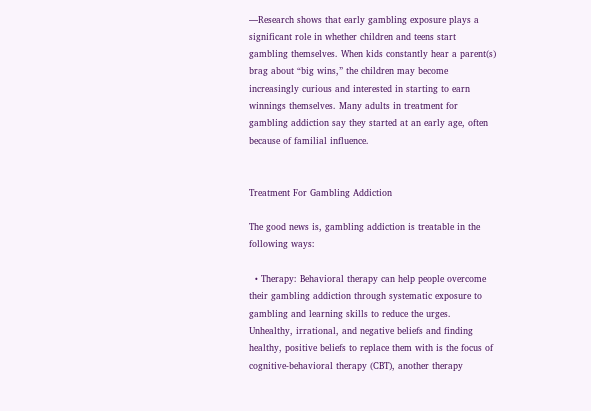—Research shows that early gambling exposure plays a significant role in whether children and teens start gambling themselves. When kids constantly hear a parent(s) brag about “big wins,” the children may become increasingly curious and interested in starting to earn winnings themselves. Many adults in treatment for gambling addiction say they started at an early age, often because of familial influence.


Treatment For Gambling Addiction

The good news is, gambling addiction is treatable in the following ways:

  • Therapy: Behavioral therapy can help people overcome their gambling addiction through systematic exposure to gambling and learning skills to reduce the urges. Unhealthy, irrational, and negative beliefs and finding healthy, positive beliefs to replace them with is the focus of cognitive-behavioral therapy (CBT), another therapy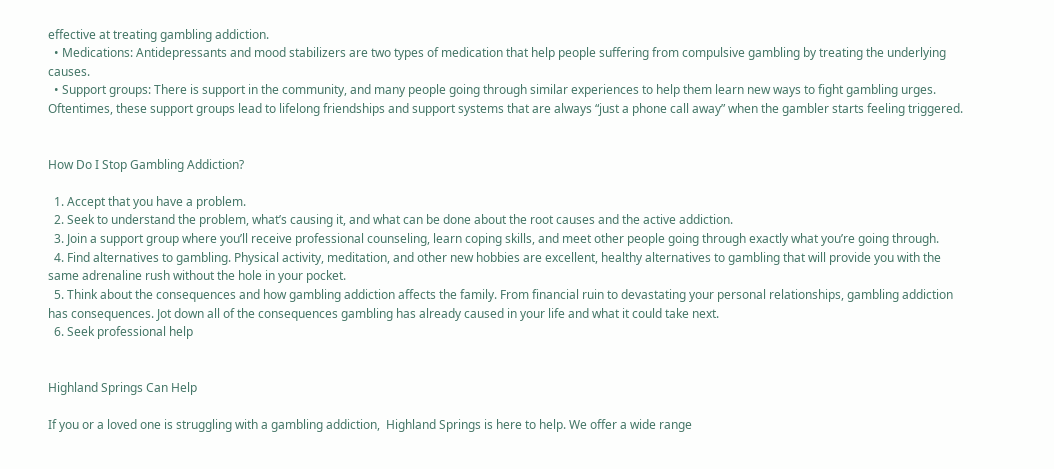effective at treating gambling addiction.
  • Medications: Antidepressants and mood stabilizers are two types of medication that help people suffering from compulsive gambling by treating the underlying causes.
  • Support groups: There is support in the community, and many people going through similar experiences to help them learn new ways to fight gambling urges. Oftentimes, these support groups lead to lifelong friendships and support systems that are always “just a phone call away” when the gambler starts feeling triggered.


How Do I Stop Gambling Addiction?

  1. Accept that you have a problem.
  2. Seek to understand the problem, what’s causing it, and what can be done about the root causes and the active addiction.
  3. Join a support group where you’ll receive professional counseling, learn coping skills, and meet other people going through exactly what you’re going through.
  4. Find alternatives to gambling. Physical activity, meditation, and other new hobbies are excellent, healthy alternatives to gambling that will provide you with the same adrenaline rush without the hole in your pocket.
  5. Think about the consequences and how gambling addiction affects the family. From financial ruin to devastating your personal relationships, gambling addiction has consequences. Jot down all of the consequences gambling has already caused in your life and what it could take next.
  6. Seek professional help


Highland Springs Can Help

If you or a loved one is struggling with a gambling addiction,  Highland Springs is here to help. We offer a wide range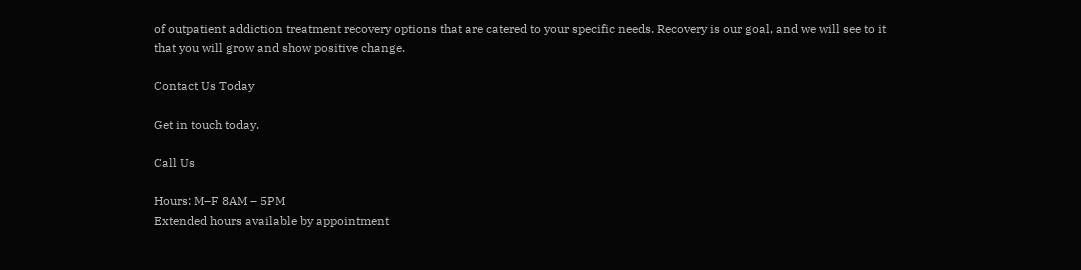of outpatient addiction treatment recovery options that are catered to your specific needs. Recovery is our goal, and we will see to it that you will grow and show positive change.

Contact Us Today

Get in touch today.

Call Us

Hours: M–F 8AM – 5PM
Extended hours available by appointment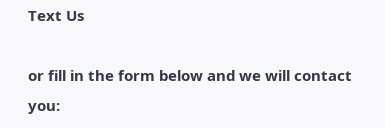Text Us

or fill in the form below and we will contact you: